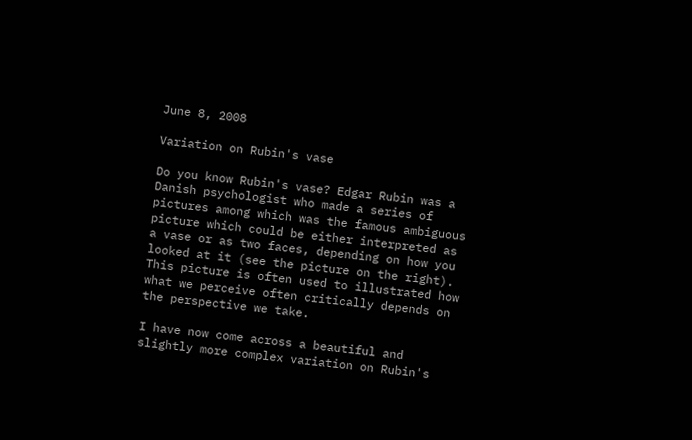June 8, 2008

Variation on Rubin's vase

Do you know Rubin's vase? Edgar Rubin was a Danish psychologist who made a series of pictures among which was the famous ambiguous picture which could be either interpreted as a vase or as two faces, depending on how you looked at it (see the picture on the right). This picture is often used to illustrated how what we perceive often critically depends on the perspective we take.

I have now come across a beautiful and slightly more complex variation on Rubin's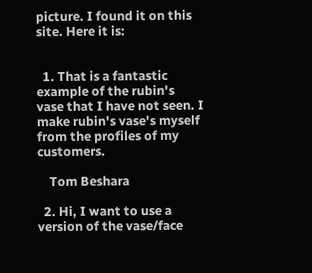picture. I found it on this site. Here it is:


  1. That is a fantastic example of the rubin's vase that I have not seen. I make rubin's vase's myself from the profiles of my customers.

    Tom Beshara

  2. Hi, I want to use a version of the vase/face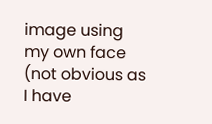image using my own face (not obvious as I have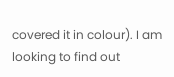covered it in colour). I am looking to find out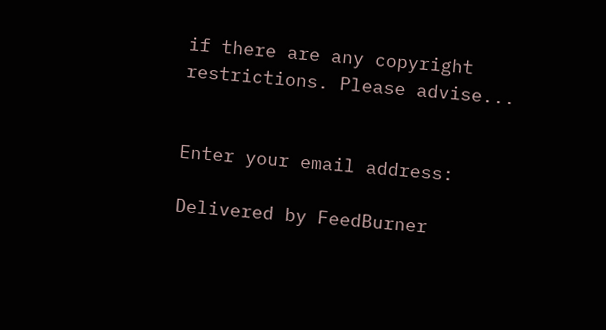if there are any copyright restrictions. Please advise...


Enter your email address:

Delivered by FeedBurner